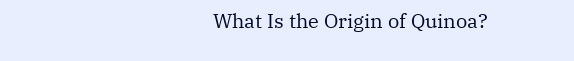What Is the Origin of Quinoa?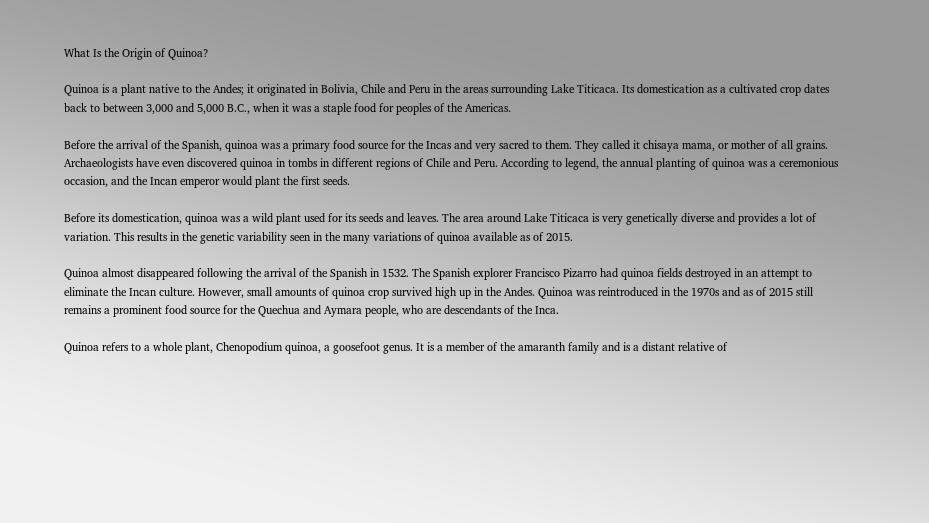What Is the Origin of Quinoa?

Quinoa is a plant native to the Andes; it originated in Bolivia, Chile and Peru in the areas surrounding Lake Titicaca. Its domestication as a cultivated crop dates back to between 3,000 and 5,000 B.C., when it was a staple food for peoples of the Americas.

Before the arrival of the Spanish, quinoa was a primary food source for the Incas and very sacred to them. They called it chisaya mama, or mother of all grains. Archaeologists have even discovered quinoa in tombs in different regions of Chile and Peru. According to legend, the annual planting of quinoa was a ceremonious occasion, and the Incan emperor would plant the first seeds.

Before its domestication, quinoa was a wild plant used for its seeds and leaves. The area around Lake Titicaca is very genetically diverse and provides a lot of variation. This results in the genetic variability seen in the many variations of quinoa available as of 2015.

Quinoa almost disappeared following the arrival of the Spanish in 1532. The Spanish explorer Francisco Pizarro had quinoa fields destroyed in an attempt to eliminate the Incan culture. However, small amounts of quinoa crop survived high up in the Andes. Quinoa was reintroduced in the 1970s and as of 2015 still remains a prominent food source for the Quechua and Aymara people, who are descendants of the Inca.

Quinoa refers to a whole plant, Chenopodium quinoa, a goosefoot genus. It is a member of the amaranth family and is a distant relative of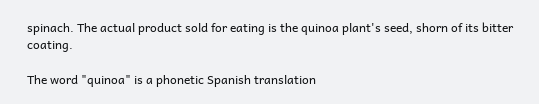spinach. The actual product sold for eating is the quinoa plant's seed, shorn of its bitter coating.

The word "quinoa" is a phonetic Spanish translation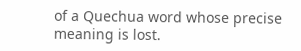of a Quechua word whose precise meaning is lost.